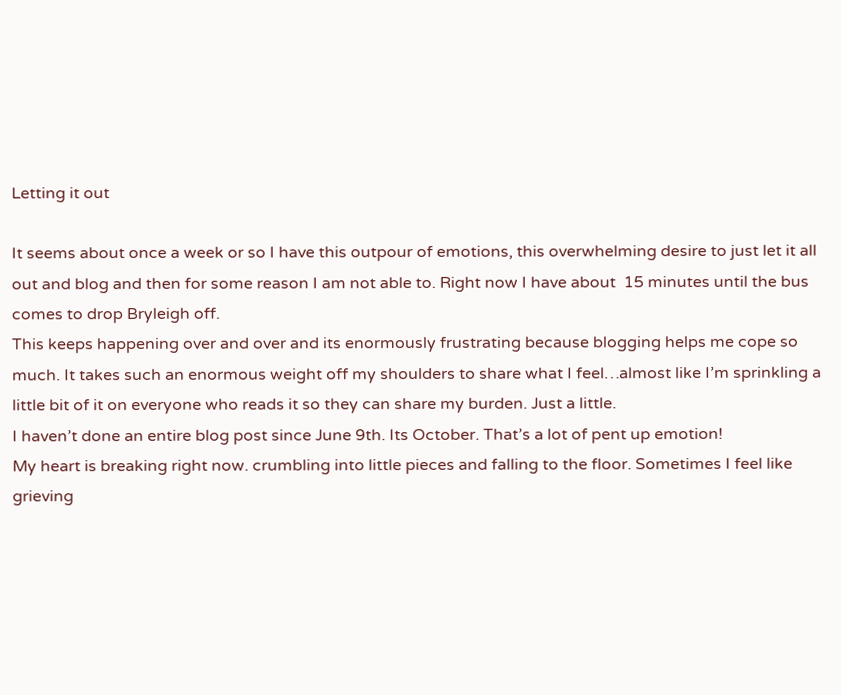Letting it out

It seems about once a week or so I have this outpour of emotions, this overwhelming desire to just let it all out and blog and then for some reason I am not able to. Right now I have about  15 minutes until the bus comes to drop Bryleigh off.
This keeps happening over and over and its enormously frustrating because blogging helps me cope so much. It takes such an enormous weight off my shoulders to share what I feel…almost like I’m sprinkling a little bit of it on everyone who reads it so they can share my burden. Just a little.
I haven’t done an entire blog post since June 9th. Its October. That’s a lot of pent up emotion!
My heart is breaking right now. crumbling into little pieces and falling to the floor. Sometimes I feel like grieving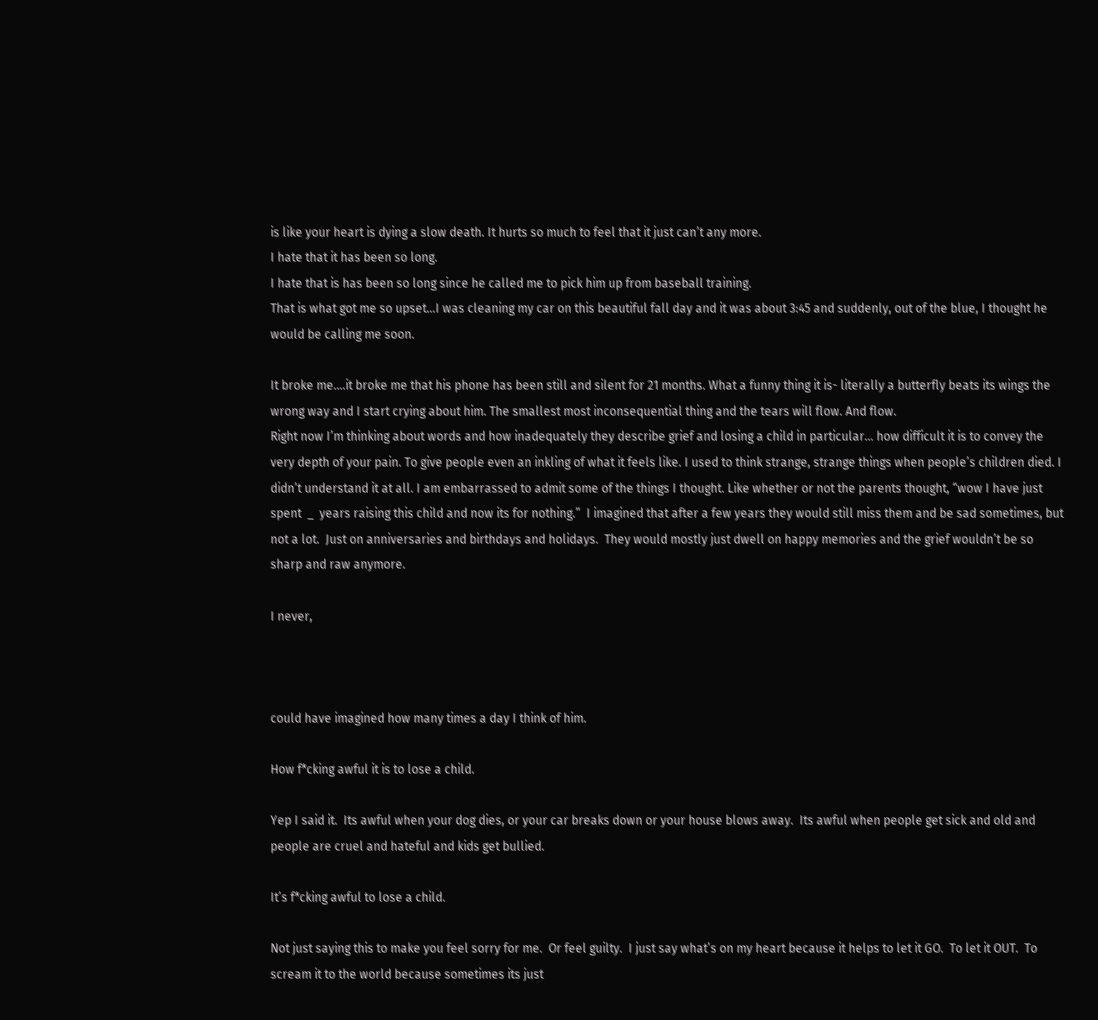is like your heart is dying a slow death. It hurts so much to feel that it just can’t any more.
I hate that it has been so long.
I hate that is has been so long since he called me to pick him up from baseball training.
That is what got me so upset…I was cleaning my car on this beautiful fall day and it was about 3:45 and suddenly, out of the blue, I thought he would be calling me soon.

It broke me….it broke me that his phone has been still and silent for 21 months. What a funny thing it is- literally a butterfly beats its wings the wrong way and I start crying about him. The smallest most inconsequential thing and the tears will flow. And flow.
Right now I’m thinking about words and how inadequately they describe grief and losing a child in particular… how difficult it is to convey the very depth of your pain. To give people even an inkling of what it feels like. I used to think strange, strange things when people’s children died. I didn’t understand it at all. I am embarrassed to admit some of the things I thought. Like whether or not the parents thought, “wow I have just spent  _  years raising this child and now its for nothing.”  I imagined that after a few years they would still miss them and be sad sometimes, but not a lot.  Just on anniversaries and birthdays and holidays.  They would mostly just dwell on happy memories and the grief wouldn’t be so sharp and raw anymore.

I never,



could have imagined how many times a day I think of him.

How f*cking awful it is to lose a child.

Yep I said it.  Its awful when your dog dies, or your car breaks down or your house blows away.  Its awful when people get sick and old and people are cruel and hateful and kids get bullied.

It’s f*cking awful to lose a child.

Not just saying this to make you feel sorry for me.  Or feel guilty.  I just say what’s on my heart because it helps to let it GO.  To let it OUT.  To scream it to the world because sometimes its just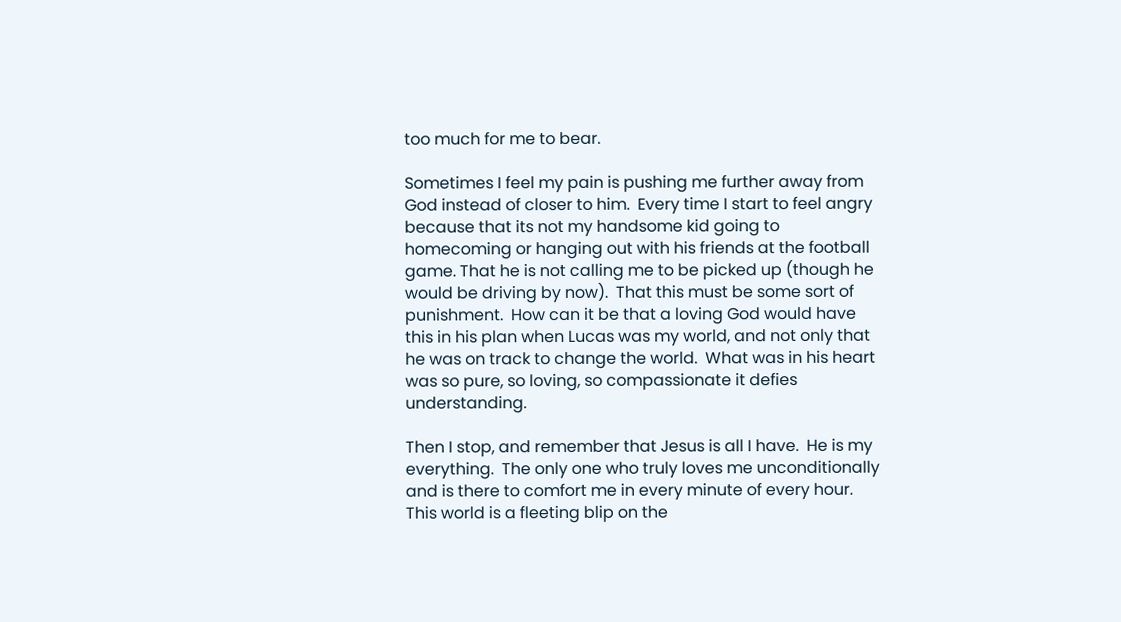too much for me to bear.

Sometimes I feel my pain is pushing me further away from God instead of closer to him.  Every time I start to feel angry because that its not my handsome kid going to homecoming or hanging out with his friends at the football game. That he is not calling me to be picked up (though he would be driving by now).  That this must be some sort of punishment.  How can it be that a loving God would have this in his plan when Lucas was my world, and not only that he was on track to change the world.  What was in his heart was so pure, so loving, so compassionate it defies understanding.

Then I stop, and remember that Jesus is all I have.  He is my everything.  The only one who truly loves me unconditionally and is there to comfort me in every minute of every hour. This world is a fleeting blip on the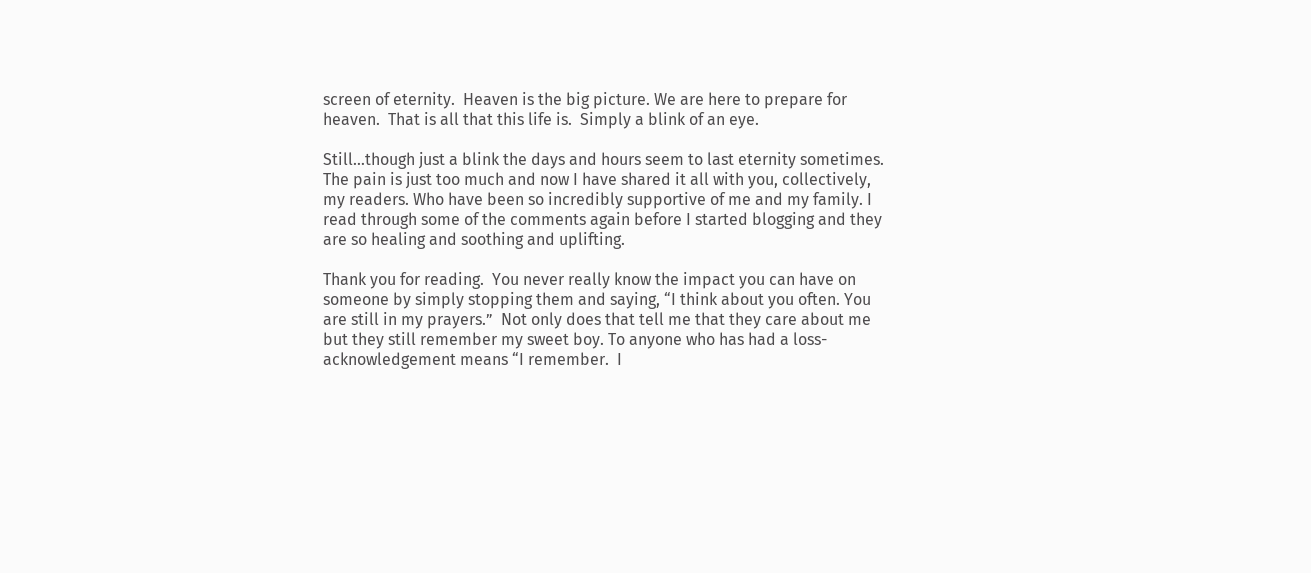screen of eternity.  Heaven is the big picture. We are here to prepare for heaven.  That is all that this life is.  Simply a blink of an eye.

Still…though just a blink the days and hours seem to last eternity sometimes.  The pain is just too much and now I have shared it all with you, collectively, my readers. Who have been so incredibly supportive of me and my family. I read through some of the comments again before I started blogging and they are so healing and soothing and uplifting.

Thank you for reading.  You never really know the impact you can have on someone by simply stopping them and saying, “I think about you often. You are still in my prayers.”  Not only does that tell me that they care about me but they still remember my sweet boy. To anyone who has had a loss- acknowledgement means “I remember.  I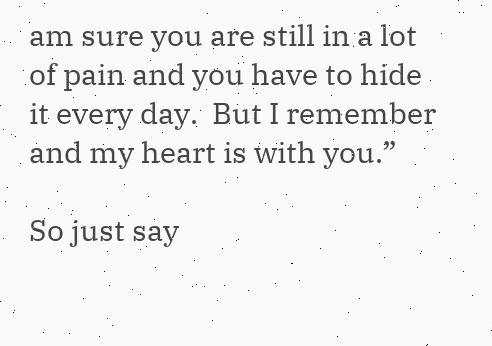am sure you are still in a lot of pain and you have to hide it every day.  But I remember and my heart is with you.”

So just say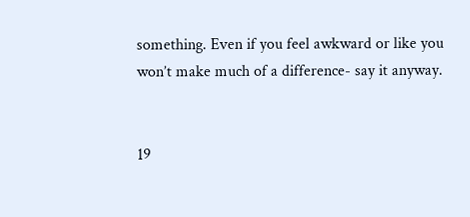something. Even if you feel awkward or like you won’t make much of a difference- say it anyway.


19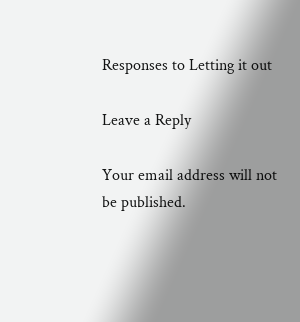Responses to Letting it out

Leave a Reply

Your email address will not be published.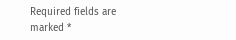Required fields are marked *